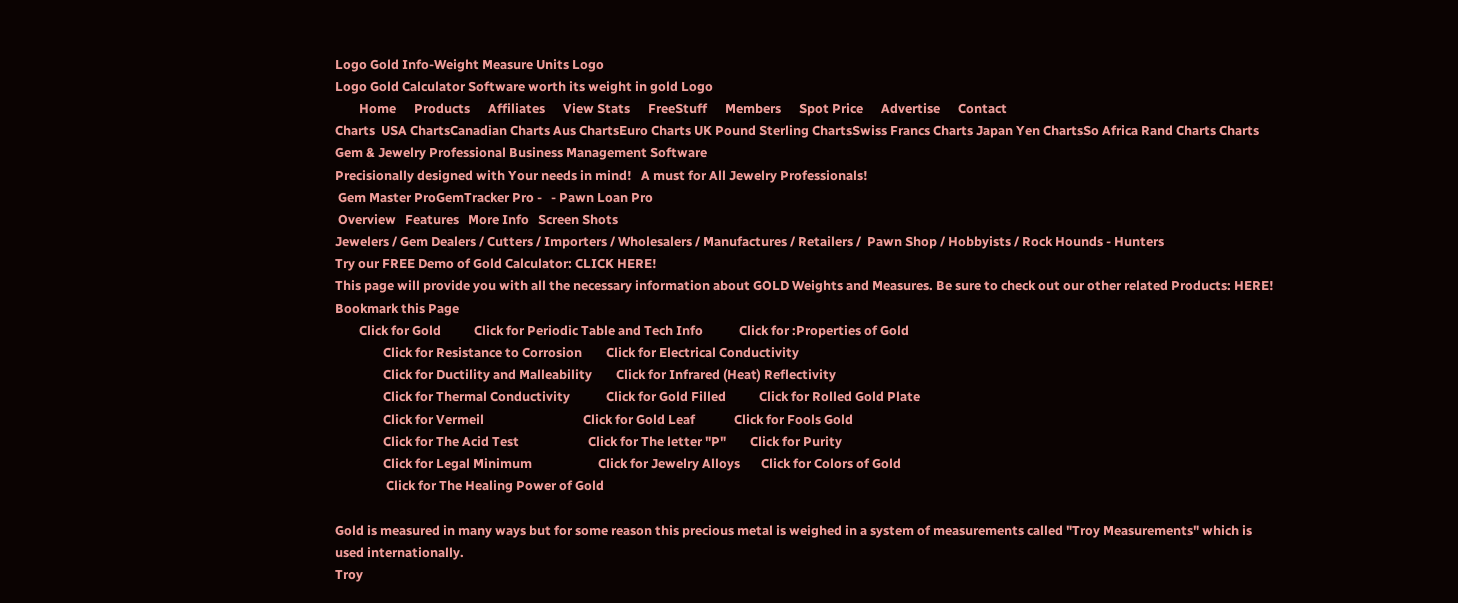Logo Gold Info-Weight Measure Units Logo
Logo Gold Calculator Software worth its weight in gold Logo
        Home      Products      Affiliates      View Stats      FreeStuff      Members      Spot Price      Advertise      Contact
Charts  USA ChartsCanadian Charts Aus ChartsEuro Charts UK Pound Sterling ChartsSwiss Francs Charts Japan Yen ChartsSo Africa Rand Charts Charts
Gem & Jewelry Professional Business Management Software
Precisionally designed with Your needs in mind!   A must for All Jewelry Professionals!
 Gem Master ProGemTracker Pro -   - Pawn Loan Pro
 Overview   Features   More Info   Screen Shots
Jewelers / Gem Dealers / Cutters / Importers / Wholesalers / Manufactures / Retailers /  Pawn Shop / Hobbyists / Rock Hounds - Hunters
Try our FREE Demo of Gold Calculator: CLICK HERE!
This page will provide you with all the necessary information about GOLD Weights and Measures. Be sure to check out our other related Products: HERE!
Bookmark this Page
        Click for Gold           Click for Periodic Table and Tech Info            Click for :Properties of Gold
                Click for Resistance to Corrosion        Click for Electrical Conductivity
                Click for Ductility and Malleability        Click for Infrared (Heat) Reflectivity
                Click for Thermal Conductivity            Click for Gold Filled           Click for Rolled Gold Plate
                Click for Vermeil                                 Click for Gold Leaf             Click for Fools Gold
                Click for The Acid Test                       Click for The letter "P"        Click for Purity
                Click for Legal Minimum                      Click for Jewelry Alloys       Click for Colors of Gold
                 Click for The Healing Power of Gold

Gold is measured in many ways but for some reason this precious metal is weighed in a system of measurements called "Troy Measurements" which is used internationally.
Troy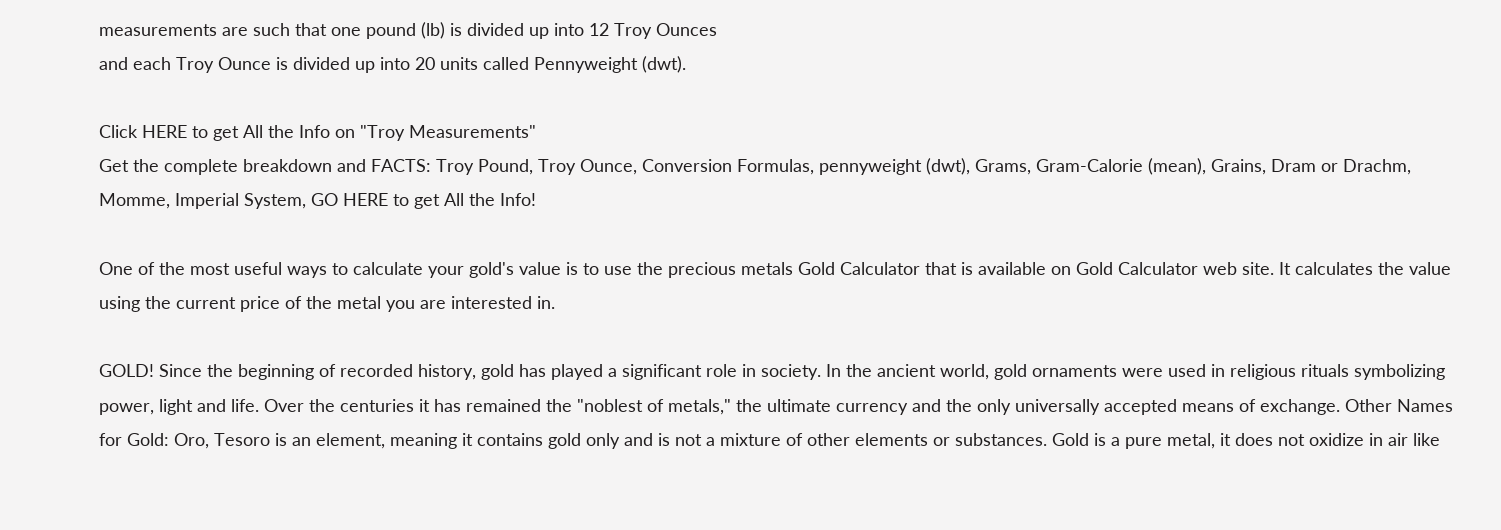measurements are such that one pound (lb) is divided up into 12 Troy Ounces
and each Troy Ounce is divided up into 20 units called Pennyweight (dwt).

Click HERE to get All the Info on "Troy Measurements"
Get the complete breakdown and FACTS: Troy Pound, Troy Ounce, Conversion Formulas, pennyweight (dwt), Grams, Gram-Calorie (mean), Grains, Dram or Drachm, Momme, Imperial System, GO HERE to get All the Info!

One of the most useful ways to calculate your gold's value is to use the precious metals Gold Calculator that is available on Gold Calculator web site. It calculates the value using the current price of the metal you are interested in.

GOLD! Since the beginning of recorded history, gold has played a significant role in society. In the ancient world, gold ornaments were used in religious rituals symbolizing power, light and life. Over the centuries it has remained the "noblest of metals," the ultimate currency and the only universally accepted means of exchange. Other Names for Gold: Oro, Tesoro is an element, meaning it contains gold only and is not a mixture of other elements or substances. Gold is a pure metal, it does not oxidize in air like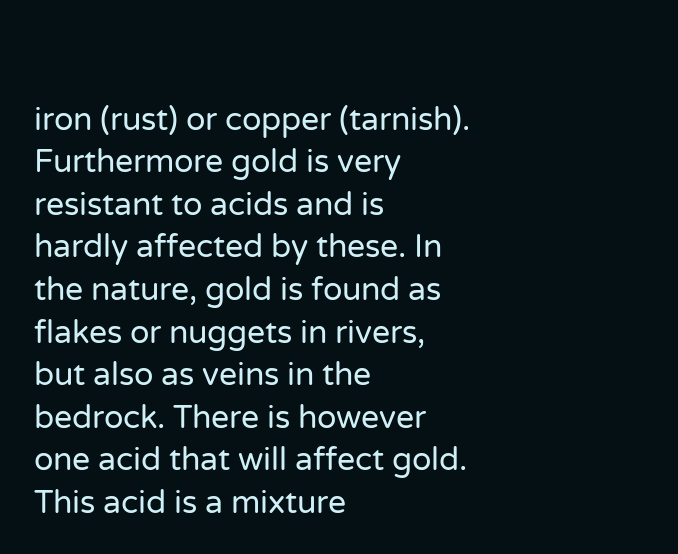iron (rust) or copper (tarnish). Furthermore gold is very resistant to acids and is hardly affected by these. In the nature, gold is found as flakes or nuggets in rivers, but also as veins in the bedrock. There is however one acid that will affect gold. This acid is a mixture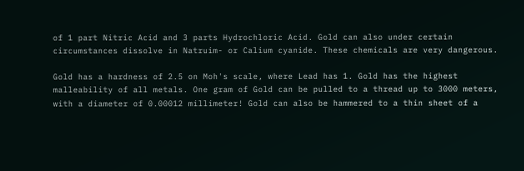of 1 part Nitric Acid and 3 parts Hydrochloric Acid. Gold can also under certain circumstances dissolve in Natruim- or Calium cyanide. These chemicals are very dangerous.

Gold has a hardness of 2.5 on Moh's scale, where Lead has 1. Gold has the highest malleability of all metals. One gram of Gold can be pulled to a thread up to 3000 meters, with a diameter of 0.00012 millimeter! Gold can also be hammered to a thin sheet of a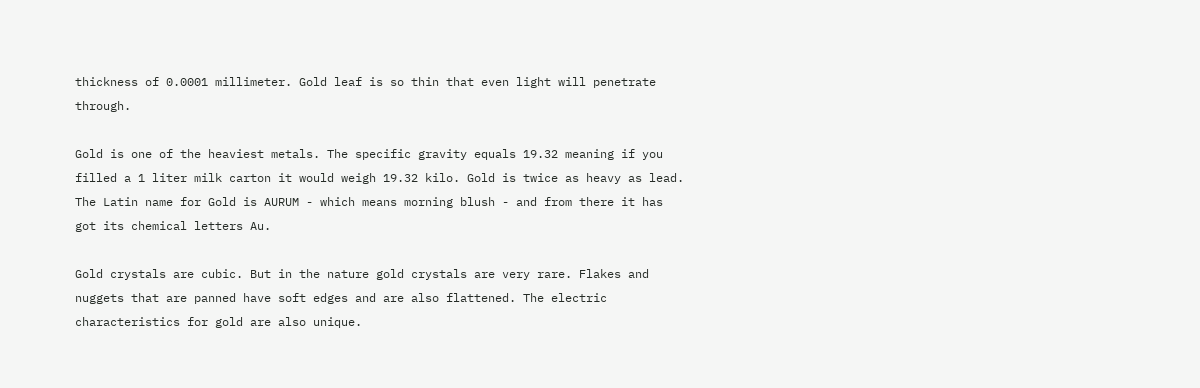thickness of 0.0001 millimeter. Gold leaf is so thin that even light will penetrate through.

Gold is one of the heaviest metals. The specific gravity equals 19.32 meaning if you filled a 1 liter milk carton it would weigh 19.32 kilo. Gold is twice as heavy as lead.
The Latin name for Gold is AURUM - which means morning blush - and from there it has got its chemical letters Au.

Gold crystals are cubic. But in the nature gold crystals are very rare. Flakes and nuggets that are panned have soft edges and are also flattened. The electric characteristics for gold are also unique.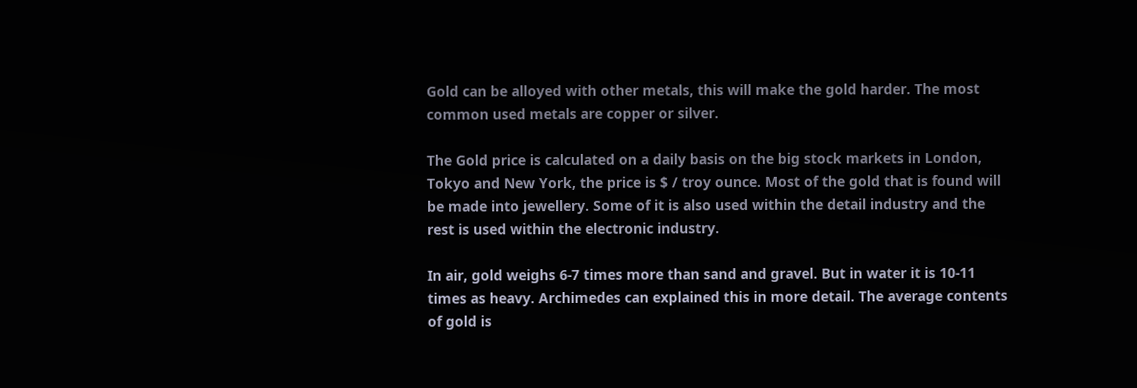Gold can be alloyed with other metals, this will make the gold harder. The most common used metals are copper or silver.

The Gold price is calculated on a daily basis on the big stock markets in London, Tokyo and New York, the price is $ / troy ounce. Most of the gold that is found will be made into jewellery. Some of it is also used within the detail industry and the rest is used within the electronic industry.

In air, gold weighs 6-7 times more than sand and gravel. But in water it is 10-11 times as heavy. Archimedes can explained this in more detail. The average contents of gold is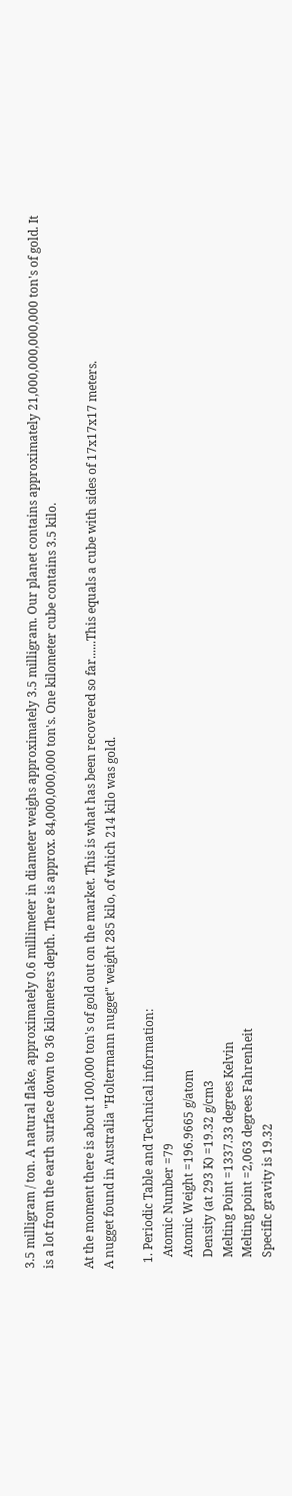3.5 milligram / ton. A natural flake, approximately 0.6 millimeter in diameter weighs approximately 3.5 milligram. Our planet contains approximately 21,000,000,000,000 ton's of gold. It is a lot from the earth surface down to 36 kilometers depth. There is approx. 84,000,000,000 ton's. One kilometer cube contains 3.5 kilo.

At the moment there is about 100,000 ton's of gold out on the market. This is what has been recovered so far......This equals a cube with sides of 17x17x17 meters.
A nugget found in Australia "Holtermann nugget" weight 285 kilo, of which 214 kilo was gold.

  1. Periodic Table and Technical information:
    Atomic Number =79
    Atomic Weight =196.9665 g/atom
    Density (at 293 K) =19.32 g/cm3
    Melting Point =1337.33 degrees Kelvin
    Melting point =2,063 degrees Fahrenheit
    Specific gravity is 19.32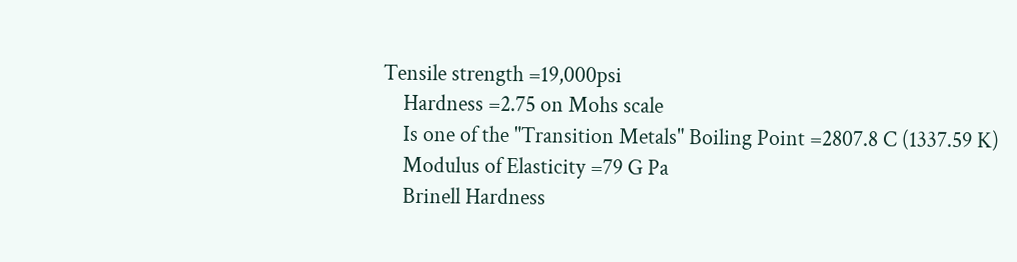Tensile strength =19,000psi
    Hardness =2.75 on Mohs scale
    Is one of the "Transition Metals" Boiling Point =2807.8 C (1337.59 K)
    Modulus of Elasticity =79 G Pa
    Brinell Hardness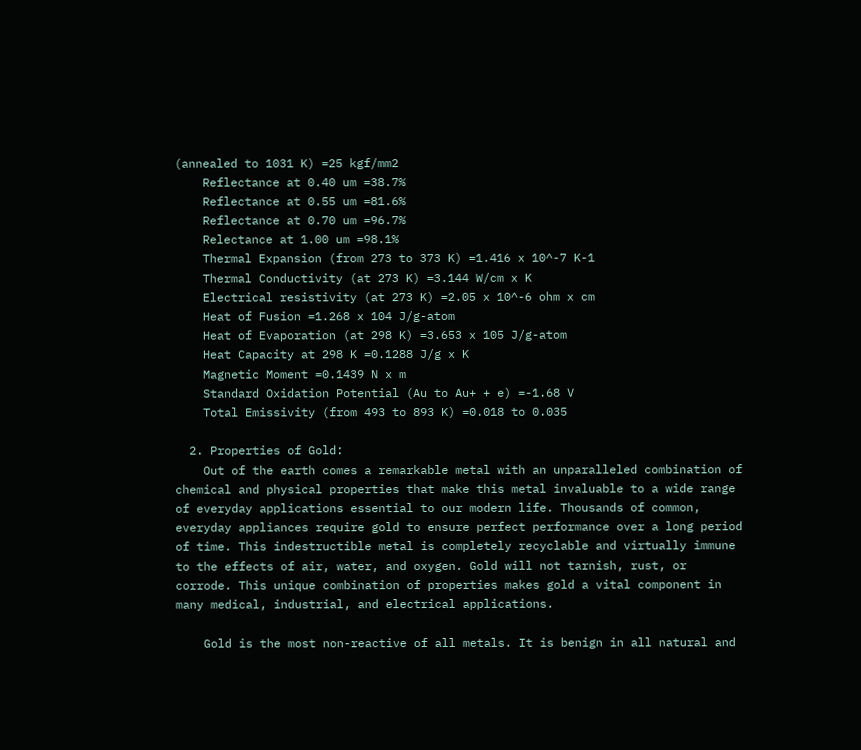(annealed to 1031 K) =25 kgf/mm2
    Reflectance at 0.40 um =38.7%
    Reflectance at 0.55 um =81.6%
    Reflectance at 0.70 um =96.7%
    Relectance at 1.00 um =98.1%
    Thermal Expansion (from 273 to 373 K) =1.416 x 10^-7 K-1
    Thermal Conductivity (at 273 K) =3.144 W/cm x K
    Electrical resistivity (at 273 K) =2.05 x 10^-6 ohm x cm
    Heat of Fusion =1.268 x 104 J/g-atom
    Heat of Evaporation (at 298 K) =3.653 x 105 J/g-atom
    Heat Capacity at 298 K =0.1288 J/g x K
    Magnetic Moment =0.1439 N x m
    Standard Oxidation Potential (Au to Au+ + e) =-1.68 V
    Total Emissivity (from 493 to 893 K) =0.018 to 0.035

  2. Properties of Gold:
    Out of the earth comes a remarkable metal with an unparalleled combination of chemical and physical properties that make this metal invaluable to a wide range of everyday applications essential to our modern life. Thousands of common, everyday appliances require gold to ensure perfect performance over a long period of time. This indestructible metal is completely recyclable and virtually immune to the effects of air, water, and oxygen. Gold will not tarnish, rust, or corrode. This unique combination of properties makes gold a vital component in many medical, industrial, and electrical applications.

    Gold is the most non-reactive of all metals. It is benign in all natural and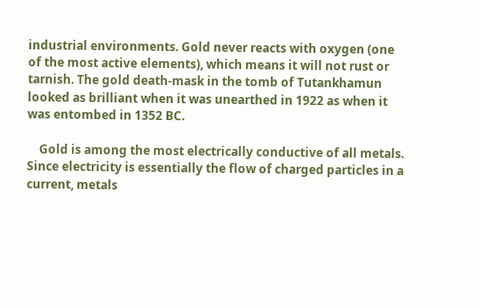industrial environments. Gold never reacts with oxygen (one of the most active elements), which means it will not rust or tarnish. The gold death-mask in the tomb of Tutankhamun looked as brilliant when it was unearthed in 1922 as when it was entombed in 1352 BC.

    Gold is among the most electrically conductive of all metals. Since electricity is essentially the flow of charged particles in a current, metals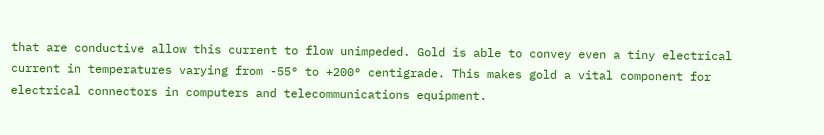that are conductive allow this current to flow unimpeded. Gold is able to convey even a tiny electrical current in temperatures varying from -55° to +200° centigrade. This makes gold a vital component for electrical connectors in computers and telecommunications equipment.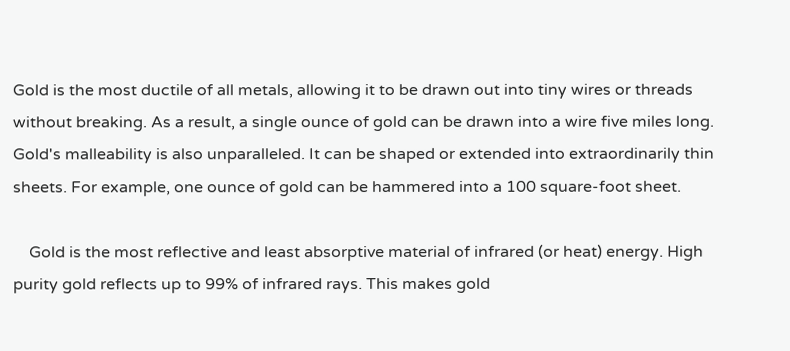Gold is the most ductile of all metals, allowing it to be drawn out into tiny wires or threads without breaking. As a result, a single ounce of gold can be drawn into a wire five miles long. Gold's malleability is also unparalleled. It can be shaped or extended into extraordinarily thin sheets. For example, one ounce of gold can be hammered into a 100 square-foot sheet.

    Gold is the most reflective and least absorptive material of infrared (or heat) energy. High purity gold reflects up to 99% of infrared rays. This makes gold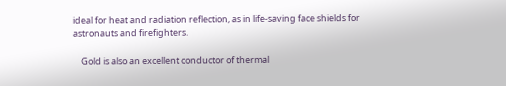ideal for heat and radiation reflection, as in life-saving face shields for astronauts and firefighters.

    Gold is also an excellent conductor of thermal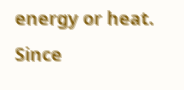energy or heat. Since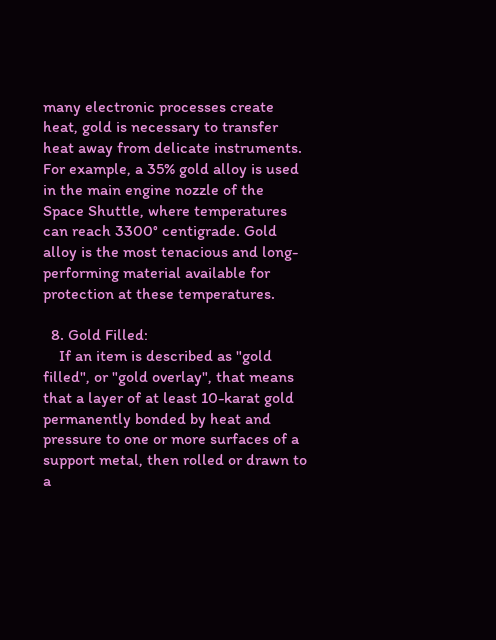many electronic processes create heat, gold is necessary to transfer heat away from delicate instruments. For example, a 35% gold alloy is used in the main engine nozzle of the Space Shuttle, where temperatures can reach 3300° centigrade. Gold alloy is the most tenacious and long-performing material available for protection at these temperatures.

  8. Gold Filled:
    If an item is described as "gold filled", or "gold overlay", that means that a layer of at least 10-karat gold permanently bonded by heat and pressure to one or more surfaces of a support metal, then rolled or drawn to a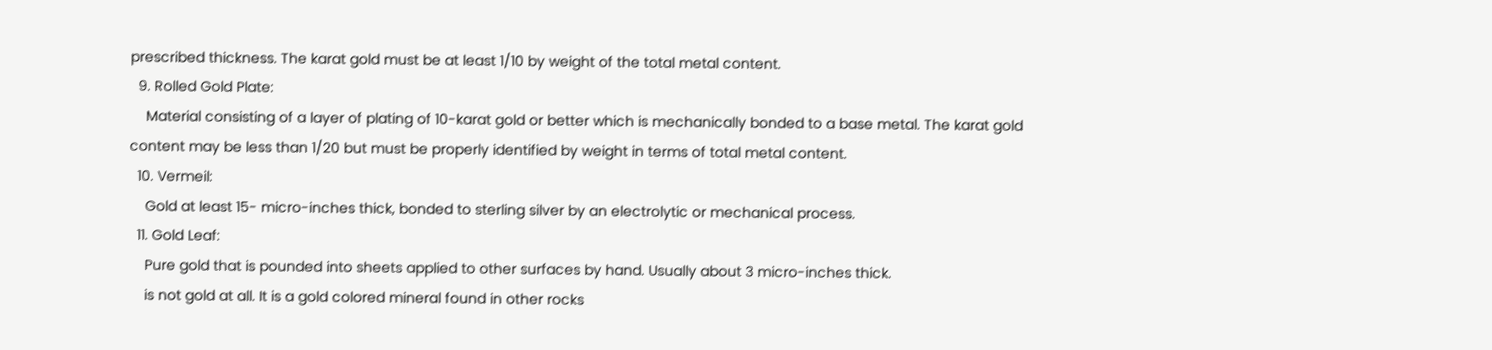prescribed thickness. The karat gold must be at least 1/10 by weight of the total metal content.
  9. Rolled Gold Plate:
    Material consisting of a layer of plating of 10-karat gold or better which is mechanically bonded to a base metal. The karat gold content may be less than 1/20 but must be properly identified by weight in terms of total metal content.
  10. Vermeil:
    Gold at least 15- micro-inches thick, bonded to sterling silver by an electrolytic or mechanical process.
  11. Gold Leaf:
    Pure gold that is pounded into sheets applied to other surfaces by hand. Usually about 3 micro-inches thick.
    is not gold at all. It is a gold colored mineral found in other rocks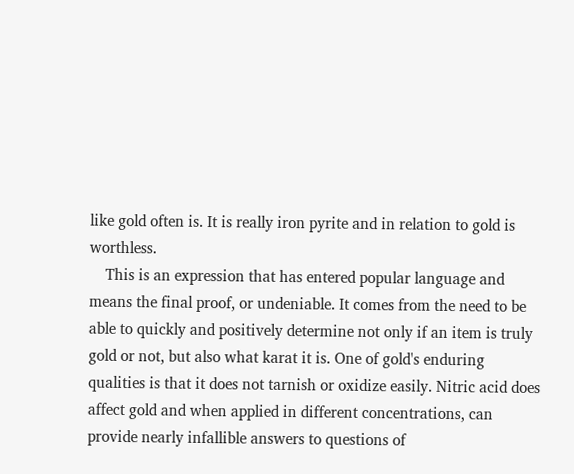like gold often is. It is really iron pyrite and in relation to gold is worthless.
    This is an expression that has entered popular language and means the final proof, or undeniable. It comes from the need to be able to quickly and positively determine not only if an item is truly gold or not, but also what karat it is. One of gold's enduring qualities is that it does not tarnish or oxidize easily. Nitric acid does affect gold and when applied in different concentrations, can provide nearly infallible answers to questions of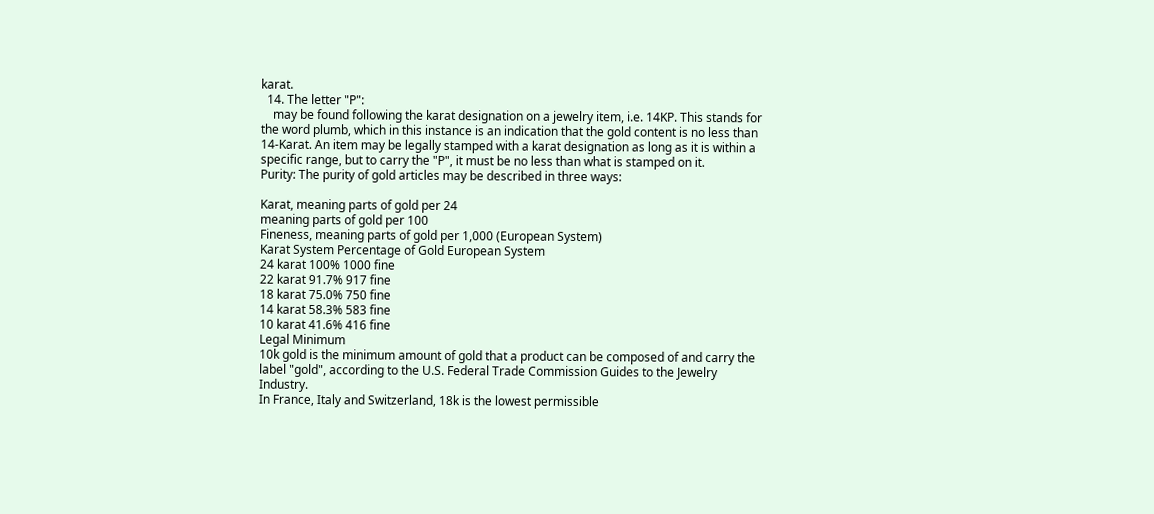karat.
  14. The letter "P":
    may be found following the karat designation on a jewelry item, i.e. 14KP. This stands for the word plumb, which in this instance is an indication that the gold content is no less than 14-Karat. An item may be legally stamped with a karat designation as long as it is within a specific range, but to carry the "P", it must be no less than what is stamped on it.
Purity: The purity of gold articles may be described in three ways:

Karat, meaning parts of gold per 24
meaning parts of gold per 100
Fineness, meaning parts of gold per 1,000 (European System)
Karat System Percentage of Gold European System
24 karat 100% 1000 fine
22 karat 91.7% 917 fine
18 karat 75.0% 750 fine
14 karat 58.3% 583 fine
10 karat 41.6% 416 fine
Legal Minimum
10k gold is the minimum amount of gold that a product can be composed of and carry the label "gold", according to the U.S. Federal Trade Commission Guides to the Jewelry Industry.
In France, Italy and Switzerland, 18k is the lowest permissible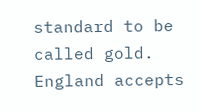standard to be called gold. England accepts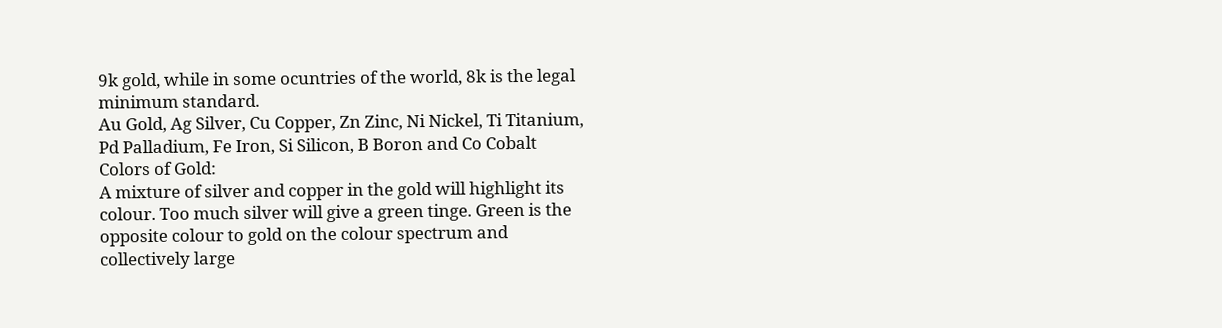9k gold, while in some ocuntries of the world, 8k is the legal minimum standard.
Au Gold, Ag Silver, Cu Copper, Zn Zinc, Ni Nickel, Ti Titanium, Pd Palladium, Fe Iron, Si Silicon, B Boron and Co Cobalt
Colors of Gold:
A mixture of silver and copper in the gold will highlight its colour. Too much silver will give a green tinge. Green is the opposite colour to gold on the colour spectrum and collectively large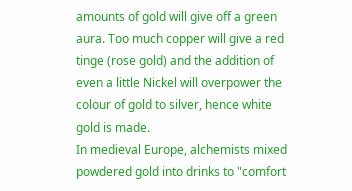amounts of gold will give off a green aura. Too much copper will give a red tinge (rose gold) and the addition of even a little Nickel will overpower the colour of gold to silver, hence white gold is made.
In medieval Europe, alchemists mixed powdered gold into drinks to "comfort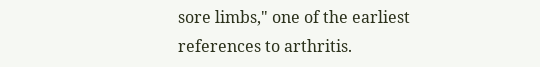sore limbs," one of the earliest references to arthritis.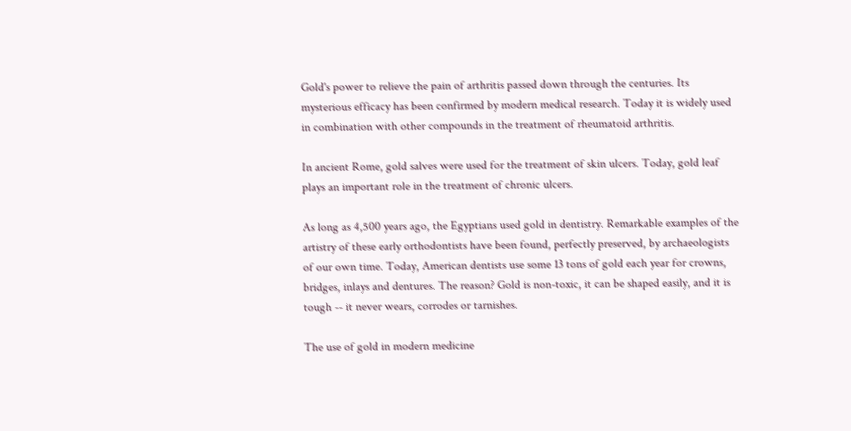Gold's power to relieve the pain of arthritis passed down through the centuries. Its mysterious efficacy has been confirmed by modern medical research. Today it is widely used in combination with other compounds in the treatment of rheumatoid arthritis.

In ancient Rome, gold salves were used for the treatment of skin ulcers. Today, gold leaf plays an important role in the treatment of chronic ulcers.

As long as 4,500 years ago, the Egyptians used gold in dentistry. Remarkable examples of the artistry of these early orthodontists have been found, perfectly preserved, by archaeologists of our own time. Today, American dentists use some 13 tons of gold each year for crowns, bridges, inlays and dentures. The reason? Gold is non-toxic, it can be shaped easily, and it is tough -- it never wears, corrodes or tarnishes.

The use of gold in modern medicine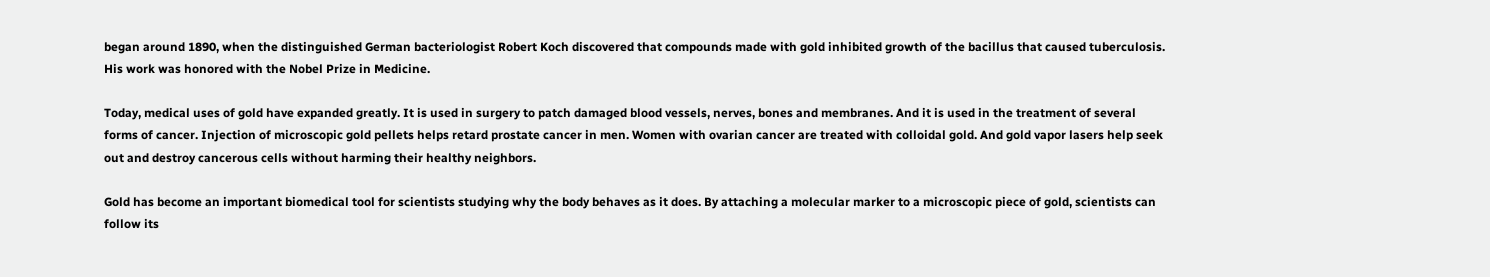began around 1890, when the distinguished German bacteriologist Robert Koch discovered that compounds made with gold inhibited growth of the bacillus that caused tuberculosis. His work was honored with the Nobel Prize in Medicine.

Today, medical uses of gold have expanded greatly. It is used in surgery to patch damaged blood vessels, nerves, bones and membranes. And it is used in the treatment of several forms of cancer. Injection of microscopic gold pellets helps retard prostate cancer in men. Women with ovarian cancer are treated with colloidal gold. And gold vapor lasers help seek out and destroy cancerous cells without harming their healthy neighbors.

Gold has become an important biomedical tool for scientists studying why the body behaves as it does. By attaching a molecular marker to a microscopic piece of gold, scientists can follow its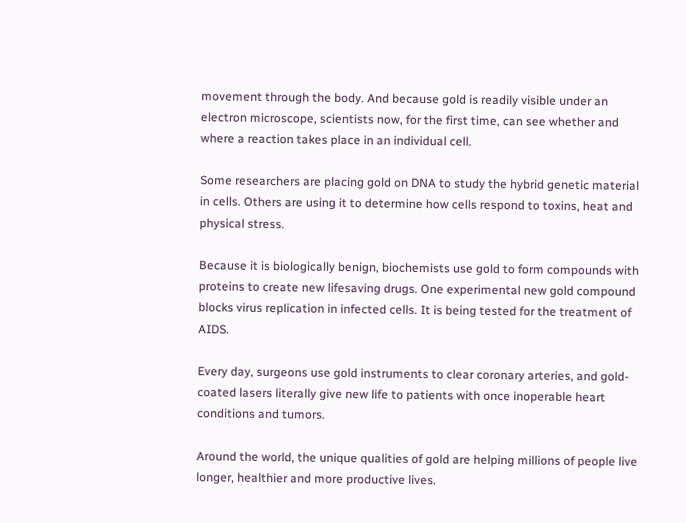movement through the body. And because gold is readily visible under an electron microscope, scientists now, for the first time, can see whether and where a reaction takes place in an individual cell.

Some researchers are placing gold on DNA to study the hybrid genetic material in cells. Others are using it to determine how cells respond to toxins, heat and physical stress.

Because it is biologically benign, biochemists use gold to form compounds with proteins to create new lifesaving drugs. One experimental new gold compound blocks virus replication in infected cells. It is being tested for the treatment of AIDS.

Every day, surgeons use gold instruments to clear coronary arteries, and gold-coated lasers literally give new life to patients with once inoperable heart conditions and tumors.

Around the world, the unique qualities of gold are helping millions of people live longer, healthier and more productive lives.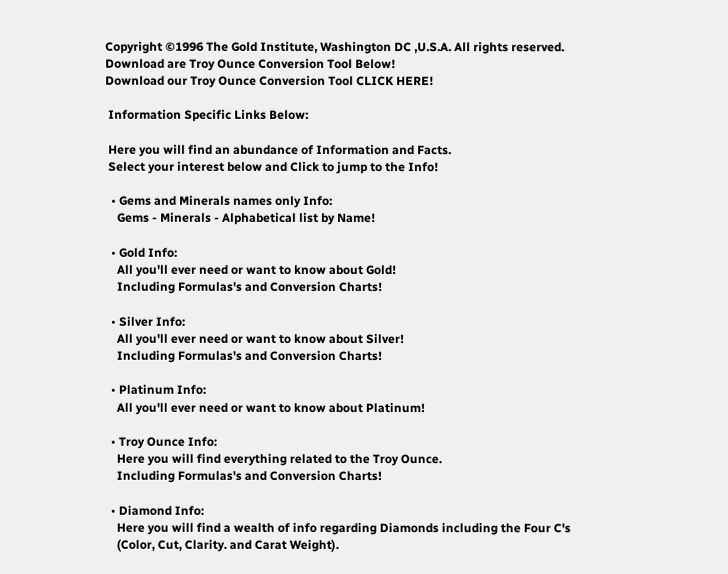Copyright ©1996 The Gold Institute, Washington DC ,U.S.A. All rights reserved.
Download are Troy Ounce Conversion Tool Below!
Download our Troy Ounce Conversion Tool CLICK HERE!

 Information Specific Links Below:

 Here you will find an abundance of Information and Facts.
 Select your interest below and Click to jump to the Info!

  • Gems and Minerals names only Info:
    Gems - Minerals - Alphabetical list by Name!

  • Gold Info:
    All you'll ever need or want to know about Gold!
    Including Formulas's and Conversion Charts!

  • Silver Info:
    All you'll ever need or want to know about Silver!
    Including Formulas's and Conversion Charts!

  • Platinum Info:
    All you'll ever need or want to know about Platinum!

  • Troy Ounce Info:
    Here you will find everything related to the Troy Ounce.
    Including Formulas's and Conversion Charts!

  • Diamond Info:
    Here you will find a wealth of info regarding Diamonds including the Four C's
    (Color, Cut, Clarity. and Carat Weight).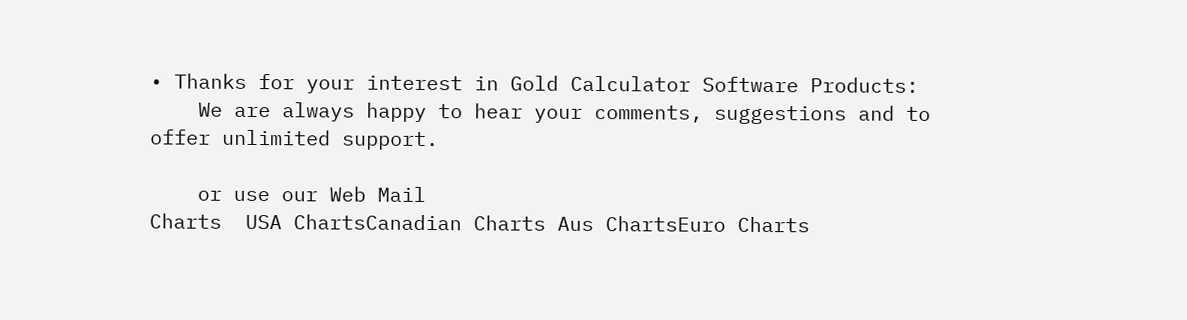• Thanks for your interest in Gold Calculator Software Products:
    We are always happy to hear your comments, suggestions and to offer unlimited support.

    or use our Web Mail
Charts  USA ChartsCanadian Charts Aus ChartsEuro Charts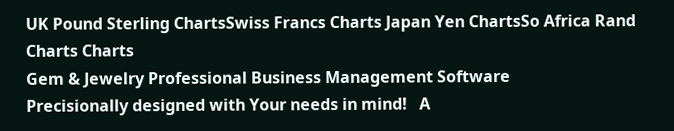UK Pound Sterling ChartsSwiss Francs Charts Japan Yen ChartsSo Africa Rand Charts Charts
Gem & Jewelry Professional Business Management Software
Precisionally designed with Your needs in mind!   A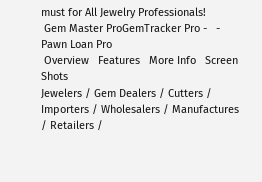must for All Jewelry Professionals!
 Gem Master ProGemTracker Pro -   - Pawn Loan Pro
 Overview   Features   More Info   Screen Shots
Jewelers / Gem Dealers / Cutters / Importers / Wholesalers / Manufactures / Retailers /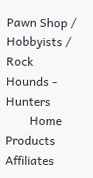Pawn Shop / Hobbyists / Rock Hounds - Hunters
        Home      Products      Affiliates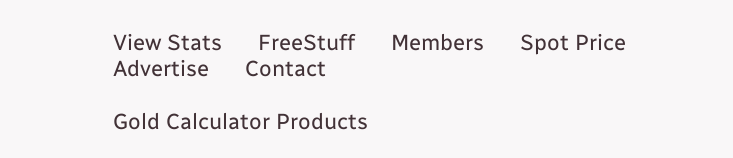View Stats      FreeStuff      Members      Spot Price      Advertise      Contact

Gold Calculator Products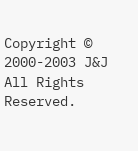Copyright © 2000-2003 J&J All Rights Reserved.